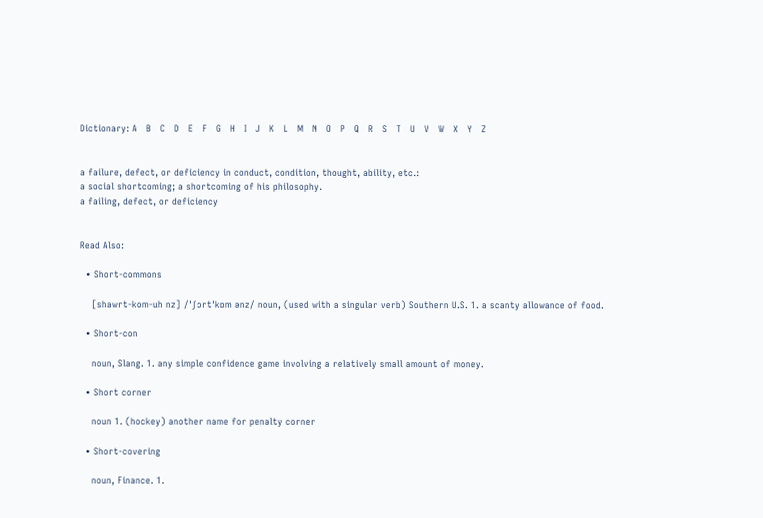Dictionary: A   B   C   D   E   F   G   H   I   J   K   L   M   N   O   P   Q   R   S   T   U   V   W   X   Y   Z


a failure, defect, or deficiency in conduct, condition, thought, ability, etc.:
a social shortcoming; a shortcoming of his philosophy.
a failing, defect, or deficiency


Read Also:

  • Short-commons

    [shawrt-kom-uh nz] /ˈʃɔrtˈkɒm ənz/ noun, (used with a singular verb) Southern U.S. 1. a scanty allowance of food.

  • Short-con

    noun, Slang. 1. any simple confidence game involving a relatively small amount of money.

  • Short corner

    noun 1. (hockey) another name for penalty corner

  • Short-covering

    noun, Finance. 1.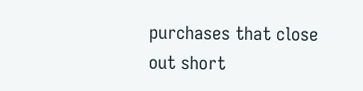purchases that close out short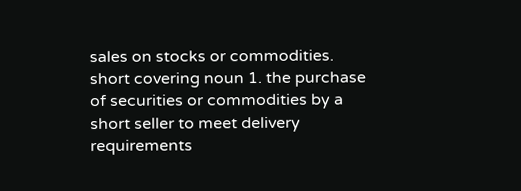sales on stocks or commodities. short covering noun 1. the purchase of securities or commodities by a short seller to meet delivery requirements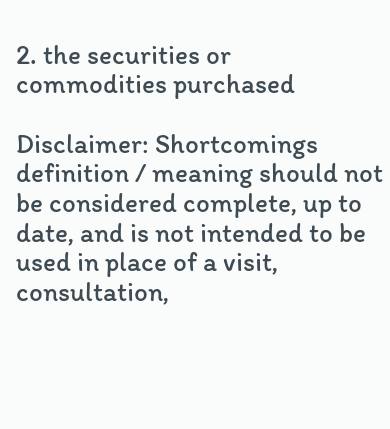2. the securities or commodities purchased

Disclaimer: Shortcomings definition / meaning should not be considered complete, up to date, and is not intended to be used in place of a visit, consultation,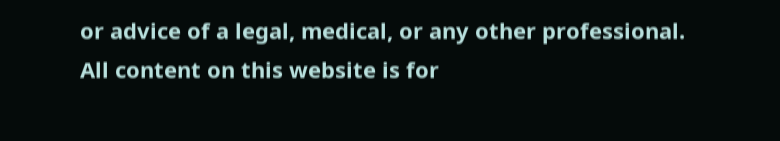or advice of a legal, medical, or any other professional. All content on this website is for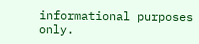informational purposes only.